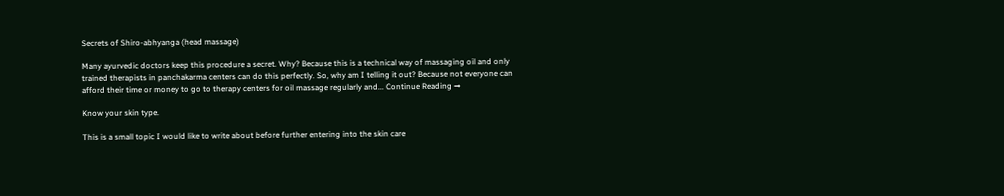Secrets of Shiro-abhyanga (head massage)

Many ayurvedic doctors keep this procedure a secret. Why? Because this is a technical way of massaging oil and only trained therapists in panchakarma centers can do this perfectly. So, why am I telling it out? Because not everyone can afford their time or money to go to therapy centers for oil massage regularly and... Continue Reading →

Know your skin type.

This is a small topic I would like to write about before further entering into the skin care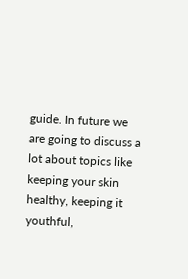guide. In future we are going to discuss a lot about topics like keeping your skin healthy, keeping it youthful,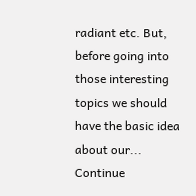radiant etc. But, before going into those interesting topics we should have the basic idea about our... Continue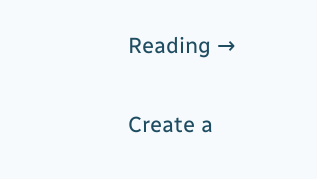Reading →

Create a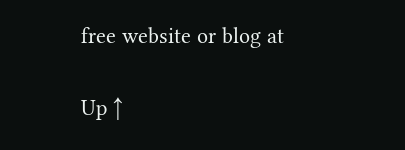free website or blog at

Up ↑